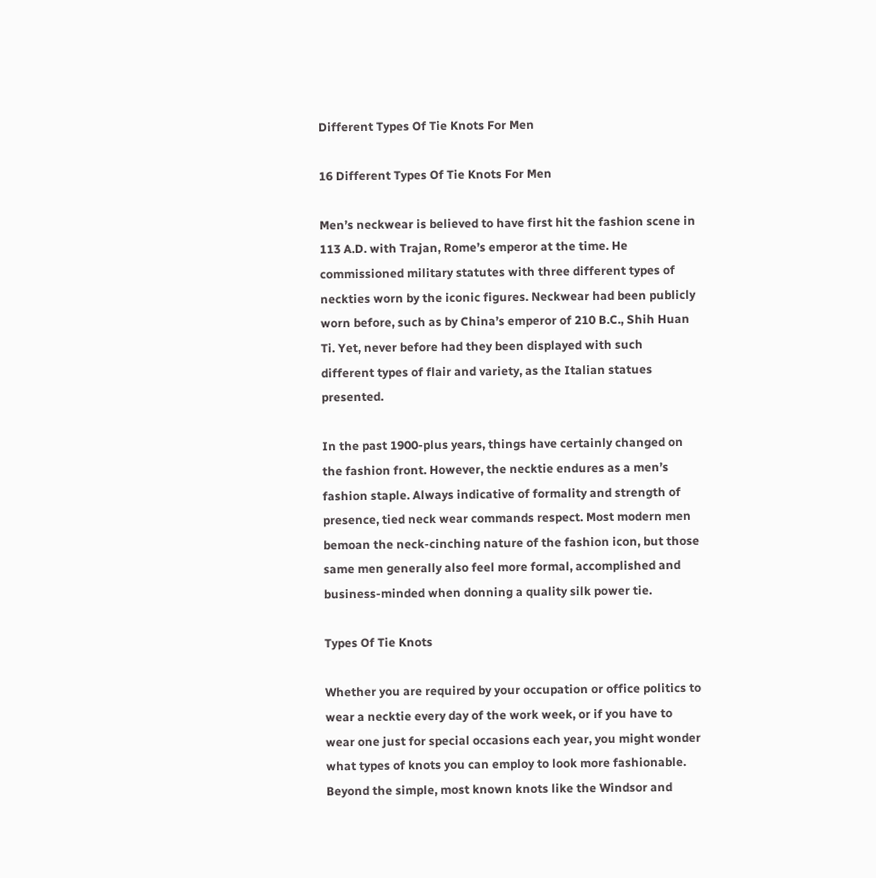Different Types Of Tie Knots For Men

16 Different Types Of Tie Knots For Men

Men’s neckwear is believed to have first hit the fashion scene in 113 A.D. with Trajan, Rome’s emperor at the time. He commissioned military statutes with three different types of neckties worn by the iconic figures. Neckwear had been publicly worn before, such as by China’s emperor of 210 B.C., Shih Huan Ti. Yet, never before had they been displayed with such different types of flair and variety, as the Italian statues presented.

In the past 1900-plus years, things have certainly changed on the fashion front. However, the necktie endures as a men’s fashion staple. Always indicative of formality and strength of presence, tied neck wear commands respect. Most modern men bemoan the neck-cinching nature of the fashion icon, but those same men generally also feel more formal, accomplished and business-minded when donning a quality silk power tie.

Types Of Tie Knots

Whether you are required by your occupation or office politics to wear a necktie every day of the work week, or if you have to wear one just for special occasions each year, you might wonder what types of knots you can employ to look more fashionable. Beyond the simple, most known knots like the Windsor and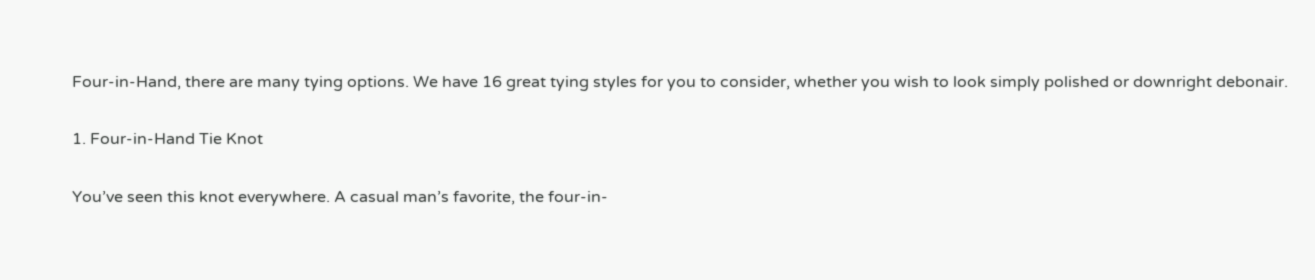Four-in-Hand, there are many tying options. We have 16 great tying styles for you to consider, whether you wish to look simply polished or downright debonair.

1. Four-in-Hand Tie Knot

You’ve seen this knot everywhere. A casual man’s favorite, the four-in-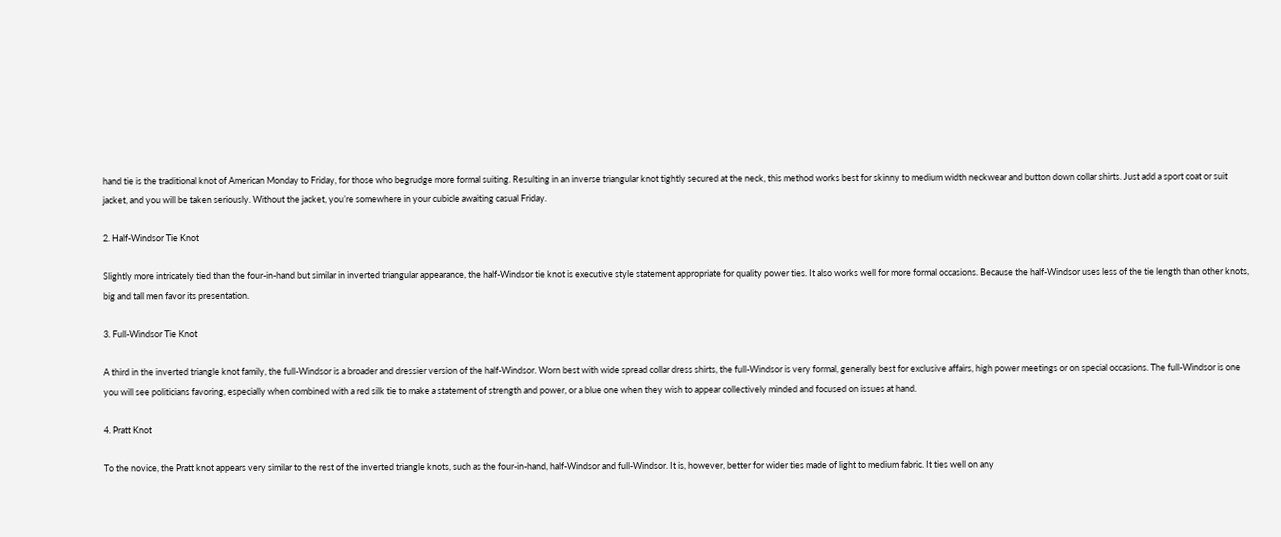hand tie is the traditional knot of American Monday to Friday, for those who begrudge more formal suiting. Resulting in an inverse triangular knot tightly secured at the neck, this method works best for skinny to medium width neckwear and button down collar shirts. Just add a sport coat or suit jacket, and you will be taken seriously. Without the jacket, you’re somewhere in your cubicle awaiting casual Friday.

2. Half-Windsor Tie Knot

Slightly more intricately tied than the four-in-hand but similar in inverted triangular appearance, the half-Windsor tie knot is executive style statement appropriate for quality power ties. It also works well for more formal occasions. Because the half-Windsor uses less of the tie length than other knots, big and tall men favor its presentation.

3. Full-Windsor Tie Knot

A third in the inverted triangle knot family, the full-Windsor is a broader and dressier version of the half-Windsor. Worn best with wide spread collar dress shirts, the full-Windsor is very formal, generally best for exclusive affairs, high power meetings or on special occasions. The full-Windsor is one you will see politicians favoring, especially when combined with a red silk tie to make a statement of strength and power, or a blue one when they wish to appear collectively minded and focused on issues at hand.

4. Pratt Knot

To the novice, the Pratt knot appears very similar to the rest of the inverted triangle knots, such as the four-in-hand, half-Windsor and full-Windsor. It is, however, better for wider ties made of light to medium fabric. It ties well on any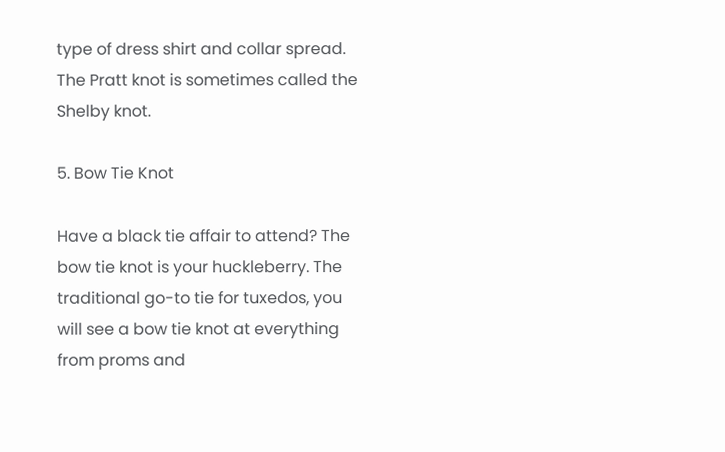type of dress shirt and collar spread. The Pratt knot is sometimes called the Shelby knot.

5. Bow Tie Knot

Have a black tie affair to attend? The bow tie knot is your huckleberry. The traditional go-to tie for tuxedos, you will see a bow tie knot at everything from proms and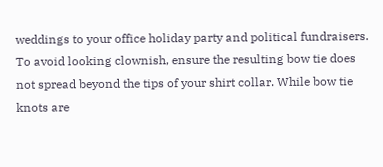weddings to your office holiday party and political fundraisers. To avoid looking clownish, ensure the resulting bow tie does not spread beyond the tips of your shirt collar. While bow tie knots are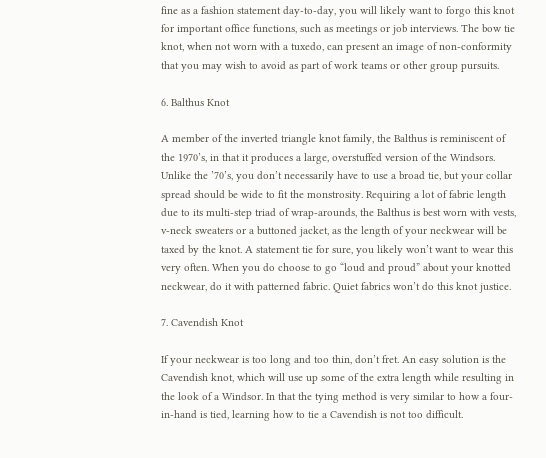fine as a fashion statement day-to-day, you will likely want to forgo this knot for important office functions, such as meetings or job interviews. The bow tie knot, when not worn with a tuxedo, can present an image of non-conformity that you may wish to avoid as part of work teams or other group pursuits.

6. Balthus Knot

A member of the inverted triangle knot family, the Balthus is reminiscent of the 1970’s, in that it produces a large, overstuffed version of the Windsors. Unlike the ’70’s, you don’t necessarily have to use a broad tie, but your collar spread should be wide to fit the monstrosity. Requiring a lot of fabric length due to its multi-step triad of wrap-arounds, the Balthus is best worn with vests, v-neck sweaters or a buttoned jacket, as the length of your neckwear will be taxed by the knot. A statement tie for sure, you likely won’t want to wear this very often. When you do choose to go “loud and proud” about your knotted neckwear, do it with patterned fabric. Quiet fabrics won’t do this knot justice.

7. Cavendish Knot

If your neckwear is too long and too thin, don’t fret. An easy solution is the Cavendish knot, which will use up some of the extra length while resulting in the look of a Windsor. In that the tying method is very similar to how a four-in-hand is tied, learning how to tie a Cavendish is not too difficult.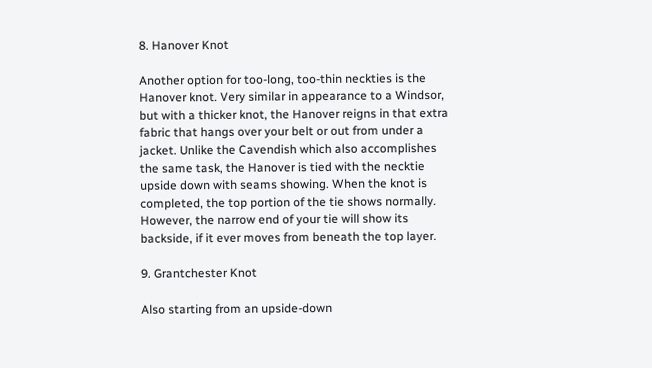8. Hanover Knot

Another option for too-long, too-thin neckties is the Hanover knot. Very similar in appearance to a Windsor, but with a thicker knot, the Hanover reigns in that extra fabric that hangs over your belt or out from under a jacket. Unlike the Cavendish which also accomplishes the same task, the Hanover is tied with the necktie upside down with seams showing. When the knot is completed, the top portion of the tie shows normally. However, the narrow end of your tie will show its backside, if it ever moves from beneath the top layer.

9. Grantchester Knot

Also starting from an upside-down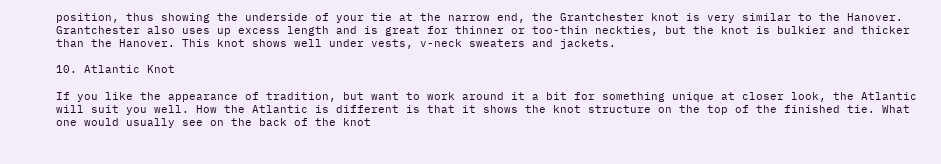position, thus showing the underside of your tie at the narrow end, the Grantchester knot is very similar to the Hanover. Grantchester also uses up excess length and is great for thinner or too-thin neckties, but the knot is bulkier and thicker than the Hanover. This knot shows well under vests, v-neck sweaters and jackets.

10. Atlantic Knot

If you like the appearance of tradition, but want to work around it a bit for something unique at closer look, the Atlantic will suit you well. How the Atlantic is different is that it shows the knot structure on the top of the finished tie. What one would usually see on the back of the knot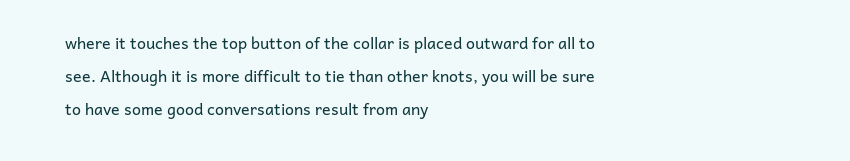where it touches the top button of the collar is placed outward for all to see. Although it is more difficult to tie than other knots, you will be sure to have some good conversations result from any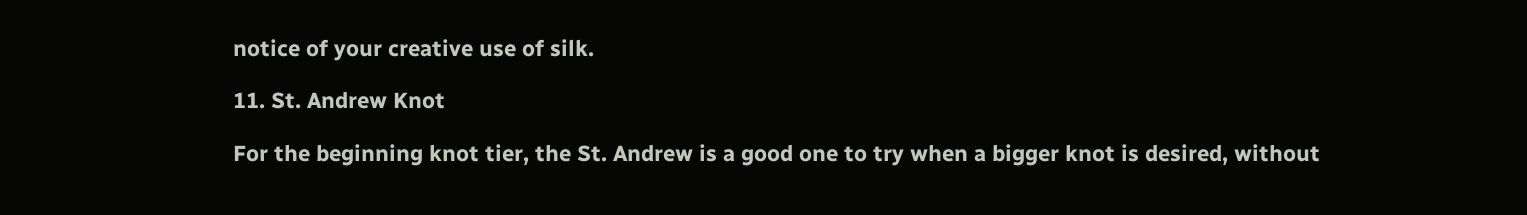notice of your creative use of silk.

11. St. Andrew Knot

For the beginning knot tier, the St. Andrew is a good one to try when a bigger knot is desired, without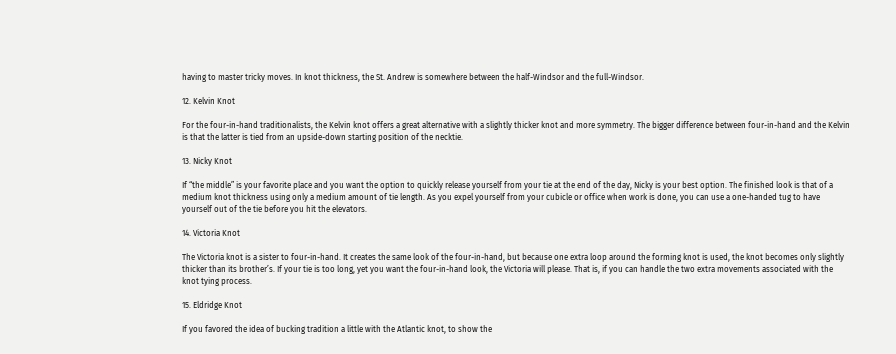having to master tricky moves. In knot thickness, the St. Andrew is somewhere between the half-Windsor and the full-Windsor.

12. Kelvin Knot

For the four-in-hand traditionalists, the Kelvin knot offers a great alternative with a slightly thicker knot and more symmetry. The bigger difference between four-in-hand and the Kelvin is that the latter is tied from an upside-down starting position of the necktie.

13. Nicky Knot

If “the middle” is your favorite place and you want the option to quickly release yourself from your tie at the end of the day, Nicky is your best option. The finished look is that of a medium knot thickness using only a medium amount of tie length. As you expel yourself from your cubicle or office when work is done, you can use a one-handed tug to have yourself out of the tie before you hit the elevators.

14. Victoria Knot

The Victoria knot is a sister to four-in-hand. It creates the same look of the four-in-hand, but because one extra loop around the forming knot is used, the knot becomes only slightly thicker than its brother’s. If your tie is too long, yet you want the four-in-hand look, the Victoria will please. That is, if you can handle the two extra movements associated with the knot tying process.

15. Eldridge Knot

If you favored the idea of bucking tradition a little with the Atlantic knot, to show the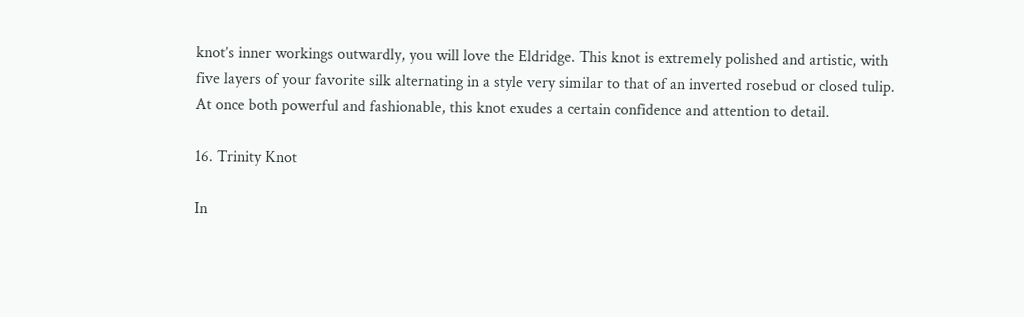knot’s inner workings outwardly, you will love the Eldridge. This knot is extremely polished and artistic, with five layers of your favorite silk alternating in a style very similar to that of an inverted rosebud or closed tulip. At once both powerful and fashionable, this knot exudes a certain confidence and attention to detail.

16. Trinity Knot

In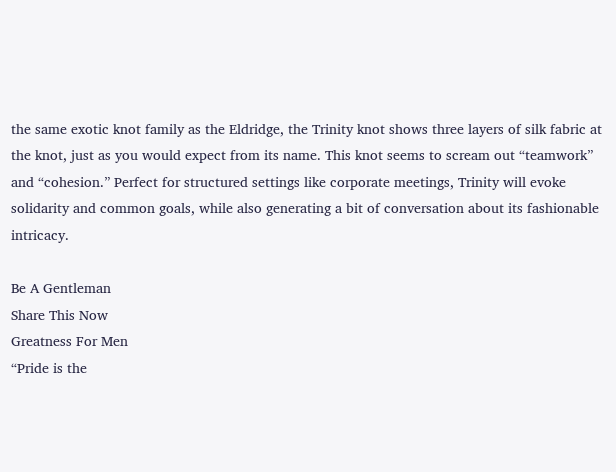the same exotic knot family as the Eldridge, the Trinity knot shows three layers of silk fabric at the knot, just as you would expect from its name. This knot seems to scream out “teamwork” and “cohesion.” Perfect for structured settings like corporate meetings, Trinity will evoke solidarity and common goals, while also generating a bit of conversation about its fashionable intricacy.

Be A Gentleman
Share This Now
Greatness For Men
“Pride is the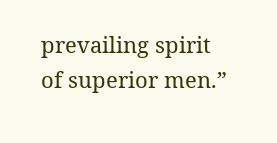prevailing spirit of superior men.”